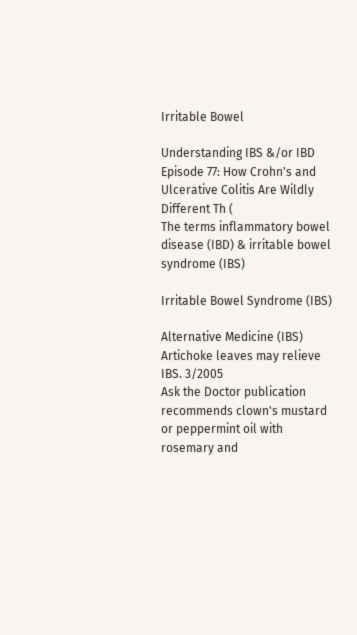Irritable Bowel

Understanding IBS &/or IBD
Episode 77: How Crohn's and Ulcerative Colitis Are Wildly Different Th (
The terms inflammatory bowel disease (IBD) & irritable bowel syndrome (IBS)

Irritable Bowel Syndrome (IBS)

Alternative Medicine (IBS)
Artichoke leaves may relieve IBS. 3/2005
Ask the Doctor publication recommends clown's mustard or peppermint oil with rosemary and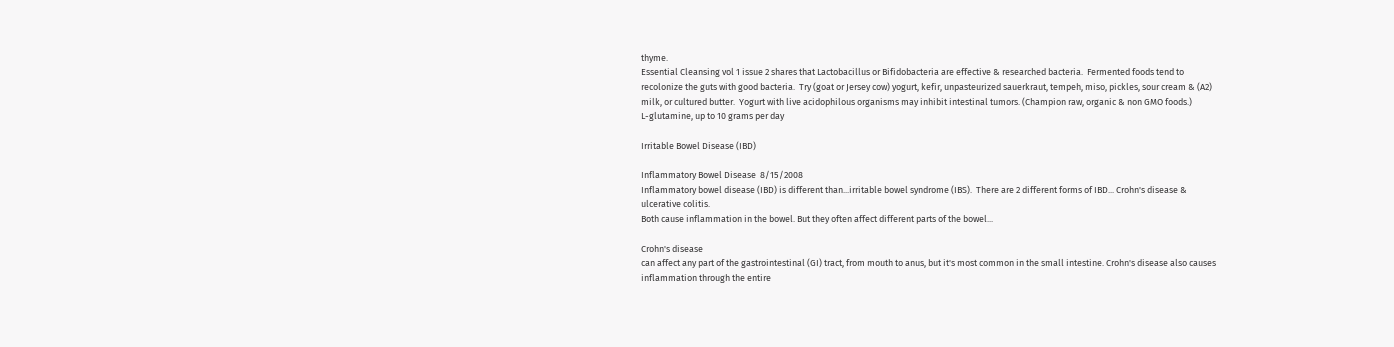thyme.
Essential Cleansing vol 1 issue 2 shares that Lactobacillus or Bifidobacteria are effective & researched bacteria.  Fermented foods tend to recolonize the guts with good bacteria.  Try (goat or Jersey cow) yogurt, kefir, unpasteurized sauerkraut, tempeh, miso, pickles, sour cream & (A2) milk, or cultured butter.  Yogurt with live acidophilous organisms may inhibit intestinal tumors. (Champion raw, organic & non GMO foods.)
L-glutamine, up to 10 grams per day

Irritable Bowel Disease (IBD)

Inflammatory Bowel Disease  8/15/2008
Inflammatory bowel disease (IBD) is different than...irritable bowel syndrome (IBS).  There are 2 different forms of IBD... Crohn's disease & ulcerative colitis.
Both cause inflammation in the bowel. But they often affect different parts of the bowel...

Crohn's disease
can affect any part of the gastrointestinal (GI) tract, from mouth to anus, but it's most common in the small intestine. Crohn's disease also causes inflammation through the entire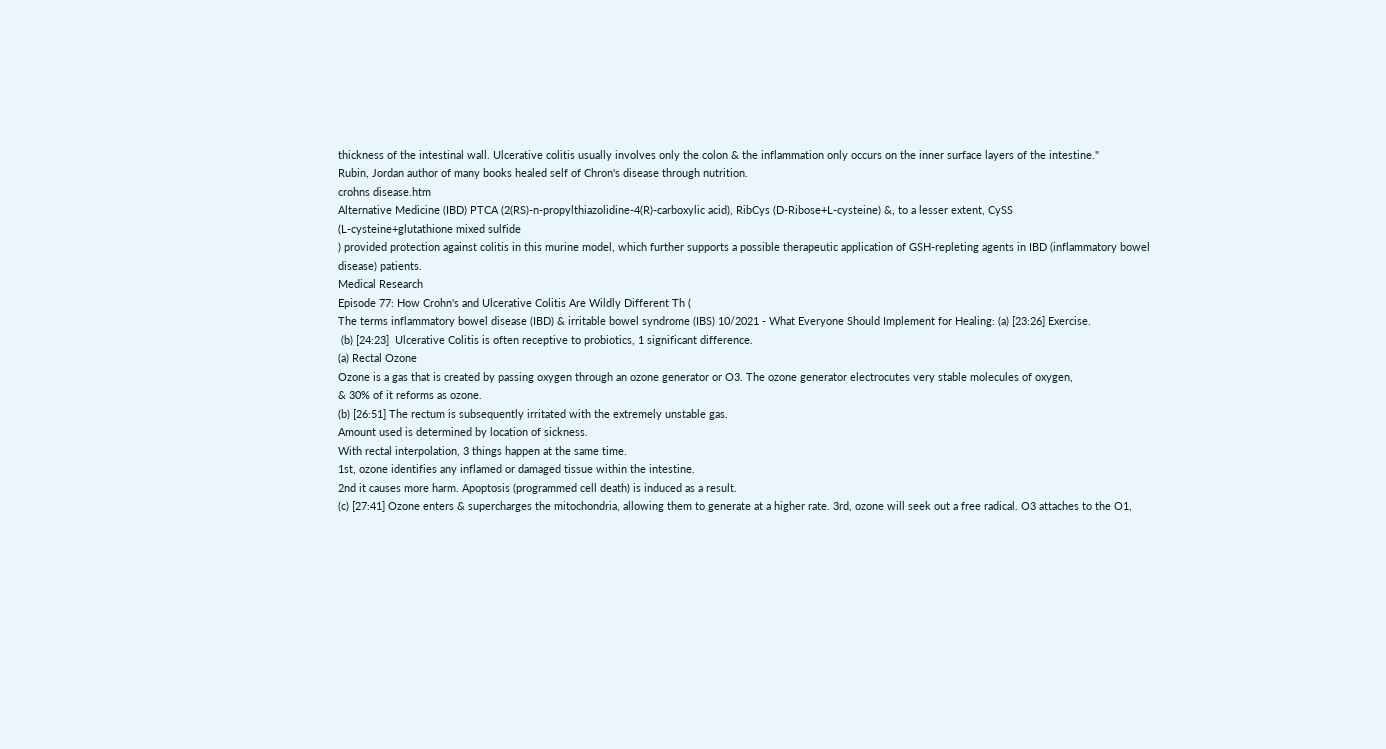thickness of the intestinal wall. Ulcerative colitis usually involves only the colon & the inflammation only occurs on the inner surface layers of the intestine."
Rubin, Jordan author of many books healed self of Chron's disease through nutrition.
crohns disease.htm
Alternative Medicine (IBD) PTCA (2(RS)-n-propylthiazolidine-4(R)-carboxylic acid), RibCys (D-Ribose+L-cysteine) &, to a lesser extent, CySS
(L-cysteine+glutathione mixed sulfide
) provided protection against colitis in this murine model, which further supports a possible therapeutic application of GSH-repleting agents in IBD (inflammatory bowel disease) patients.
Medical Research
Episode 77: How Crohn's and Ulcerative Colitis Are Wildly Different Th (
The terms inflammatory bowel disease (IBD) & irritable bowel syndrome (IBS) 10/2021 - What Everyone Should Implement for Healing: (a) [23:26] Exercise.
 (b) [24:23]  Ulcerative Colitis is often receptive to probiotics, 1 significant difference.
(a) Rectal Ozone
Ozone is a gas that is created by passing oxygen through an ozone generator or O3. The ozone generator electrocutes very stable molecules of oxygen,
& 30% of it reforms as ozone.
(b) [26:51] The rectum is subsequently irritated with the extremely unstable gas.
Amount used is determined by location of sickness.
With rectal interpolation, 3 things happen at the same time.
1st, ozone identifies any inflamed or damaged tissue within the intestine.
2nd it causes more harm. Apoptosis (programmed cell death) is induced as a result.
(c) [27:41] Ozone enters & supercharges the mitochondria, allowing them to generate at a higher rate. 3rd, ozone will seek out a free radical. O3 attaches to the O1,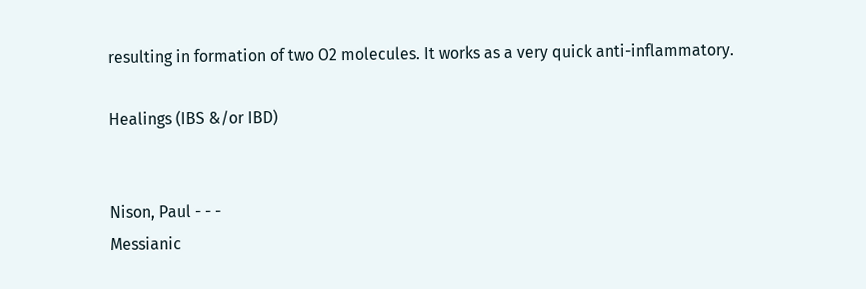resulting in formation of two O2 molecules. It works as a very quick anti-inflammatory.

Healings (IBS &/or IBD)


Nison, Paul - - -
Messianic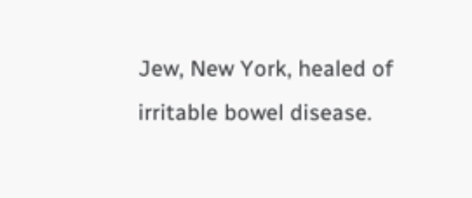Jew, New York, healed of irritable bowel disease.